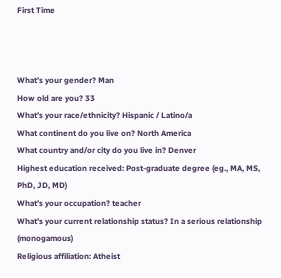First Time



What’s your gender? Man
How old are you? 33
What’s your race/ethnicity? Hispanic / Latino/a
What continent do you live on? North America
What country and/or city do you live in? Denver
Highest education received: Post-graduate degree (eg., MA, MS, PhD, JD, MD)
What’s your occupation? teacher
What’s your current relationship status? In a serious relationship (monogamous)
Religious affiliation: Atheist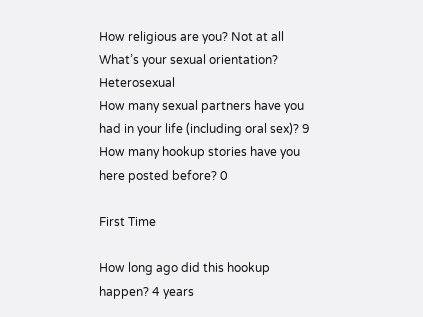How religious are you? Not at all
What’s your sexual orientation? Heterosexual
How many sexual partners have you had in your life (including oral sex)? 9
How many hookup stories have you here posted before? 0

First Time

How long ago did this hookup happen? 4 years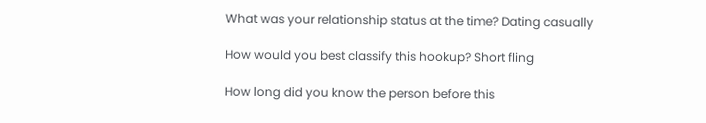What was your relationship status at the time? Dating casually

How would you best classify this hookup? Short fling

How long did you know the person before this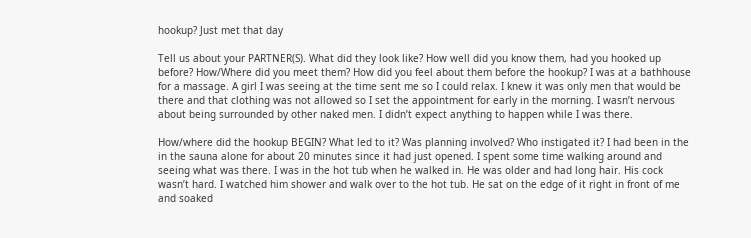hookup? Just met that day

Tell us about your PARTNER(S). What did they look like? How well did you know them, had you hooked up before? How/Where did you meet them? How did you feel about them before the hookup? I was at a bathhouse for a massage. A girl I was seeing at the time sent me so I could relax. I knew it was only men that would be there and that clothing was not allowed so I set the appointment for early in the morning. I wasn’t nervous about being surrounded by other naked men. I didn’t expect anything to happen while I was there.

How/where did the hookup BEGIN? What led to it? Was planning involved? Who instigated it? I had been in the in the sauna alone for about 20 minutes since it had just opened. I spent some time walking around and seeing what was there. I was in the hot tub when he walked in. He was older and had long hair. His cock wasn’t hard. I watched him shower and walk over to the hot tub. He sat on the edge of it right in front of me and soaked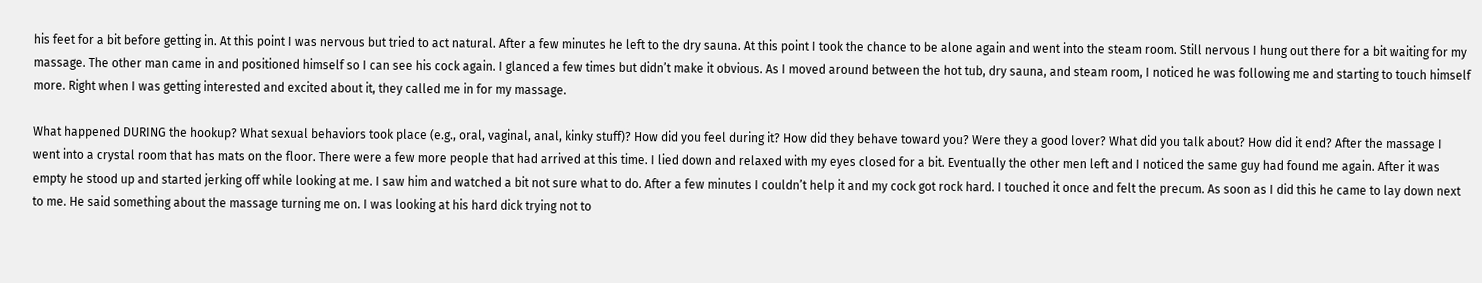his feet for a bit before getting in. At this point I was nervous but tried to act natural. After a few minutes he left to the dry sauna. At this point I took the chance to be alone again and went into the steam room. Still nervous I hung out there for a bit waiting for my massage. The other man came in and positioned himself so I can see his cock again. I glanced a few times but didn’t make it obvious. As I moved around between the hot tub, dry sauna, and steam room, I noticed he was following me and starting to touch himself more. Right when I was getting interested and excited about it, they called me in for my massage.

What happened DURING the hookup? What sexual behaviors took place (e.g., oral, vaginal, anal, kinky stuff)? How did you feel during it? How did they behave toward you? Were they a good lover? What did you talk about? How did it end? After the massage I went into a crystal room that has mats on the floor. There were a few more people that had arrived at this time. I lied down and relaxed with my eyes closed for a bit. Eventually the other men left and I noticed the same guy had found me again. After it was empty he stood up and started jerking off while looking at me. I saw him and watched a bit not sure what to do. After a few minutes I couldn’t help it and my cock got rock hard. I touched it once and felt the precum. As soon as I did this he came to lay down next to me. He said something about the massage turning me on. I was looking at his hard dick trying not to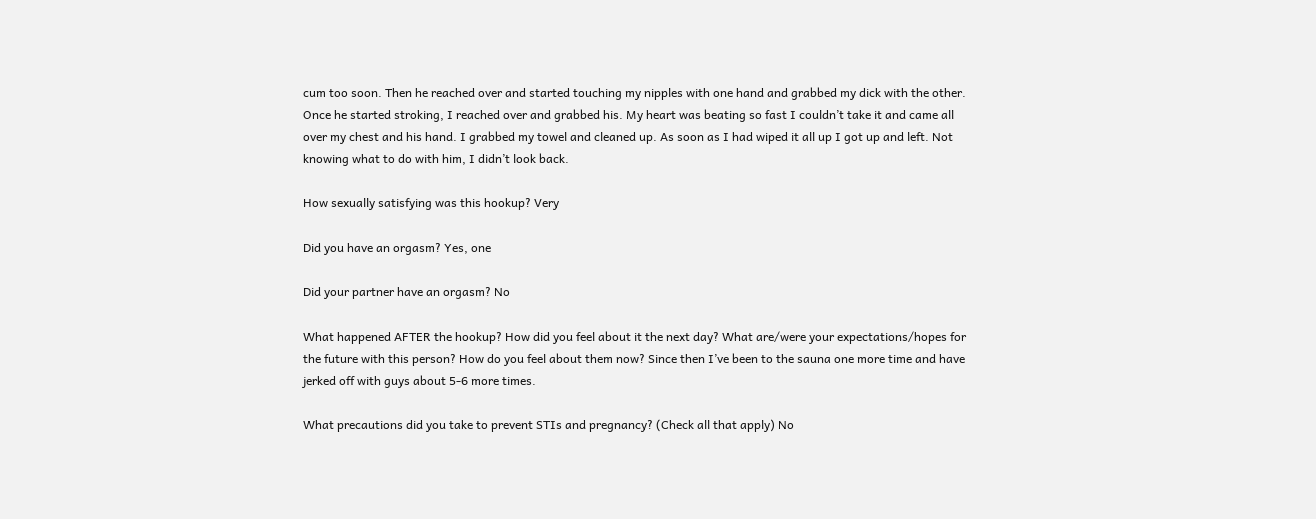cum too soon. Then he reached over and started touching my nipples with one hand and grabbed my dick with the other. Once he started stroking, I reached over and grabbed his. My heart was beating so fast I couldn’t take it and came all over my chest and his hand. I grabbed my towel and cleaned up. As soon as I had wiped it all up I got up and left. Not knowing what to do with him, I didn’t look back.

How sexually satisfying was this hookup? Very

Did you have an orgasm? Yes, one

Did your partner have an orgasm? No

What happened AFTER the hookup? How did you feel about it the next day? What are/were your expectations/hopes for the future with this person? How do you feel about them now? Since then I’ve been to the sauna one more time and have jerked off with guys about 5-6 more times.

What precautions did you take to prevent STIs and pregnancy? (Check all that apply) No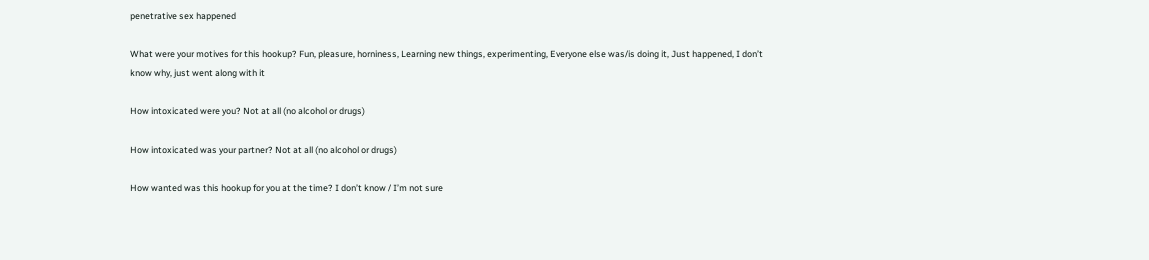penetrative sex happened

What were your motives for this hookup? Fun, pleasure, horniness, Learning new things, experimenting, Everyone else was/is doing it, Just happened, I don’t know why, just went along with it

How intoxicated were you? Not at all (no alcohol or drugs)

How intoxicated was your partner? Not at all (no alcohol or drugs)

How wanted was this hookup for you at the time? I don’t know / I’m not sure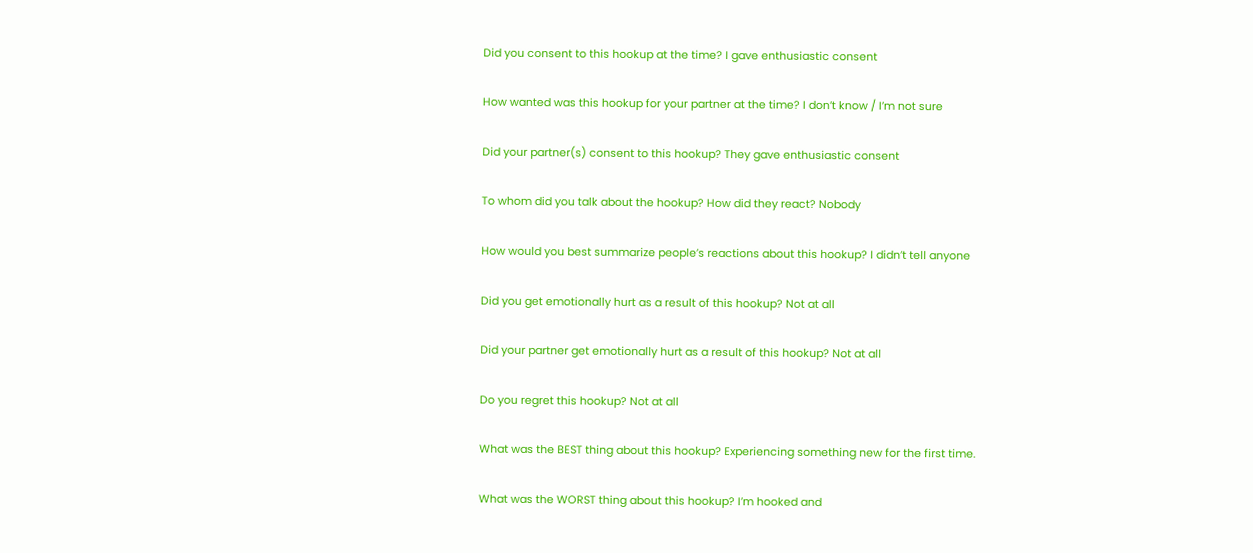Did you consent to this hookup at the time? I gave enthusiastic consent

How wanted was this hookup for your partner at the time? I don’t know / I’m not sure

Did your partner(s) consent to this hookup? They gave enthusiastic consent

To whom did you talk about the hookup? How did they react? Nobody

How would you best summarize people’s reactions about this hookup? I didn’t tell anyone

Did you get emotionally hurt as a result of this hookup? Not at all

Did your partner get emotionally hurt as a result of this hookup? Not at all

Do you regret this hookup? Not at all

What was the BEST thing about this hookup? Experiencing something new for the first time.

What was the WORST thing about this hookup? I’m hooked and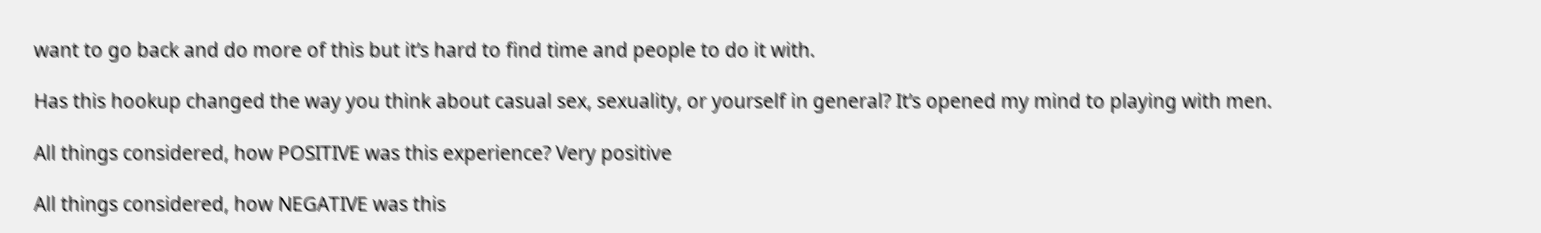want to go back and do more of this but it’s hard to find time and people to do it with.

Has this hookup changed the way you think about casual sex, sexuality, or yourself in general? It’s opened my mind to playing with men.

All things considered, how POSITIVE was this experience? Very positive

All things considered, how NEGATIVE was this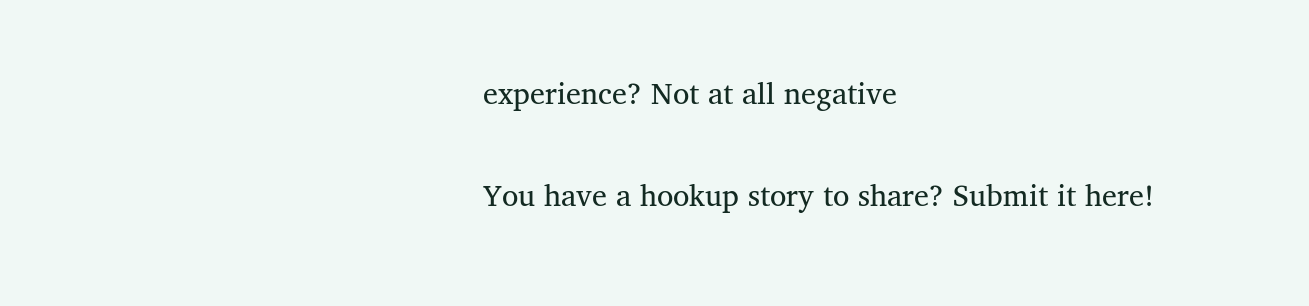experience? Not at all negative

You have a hookup story to share? Submit it here!